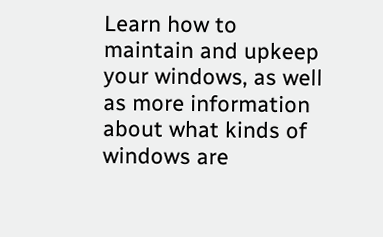Learn how to maintain and upkeep your windows, as well as more information about what kinds of windows are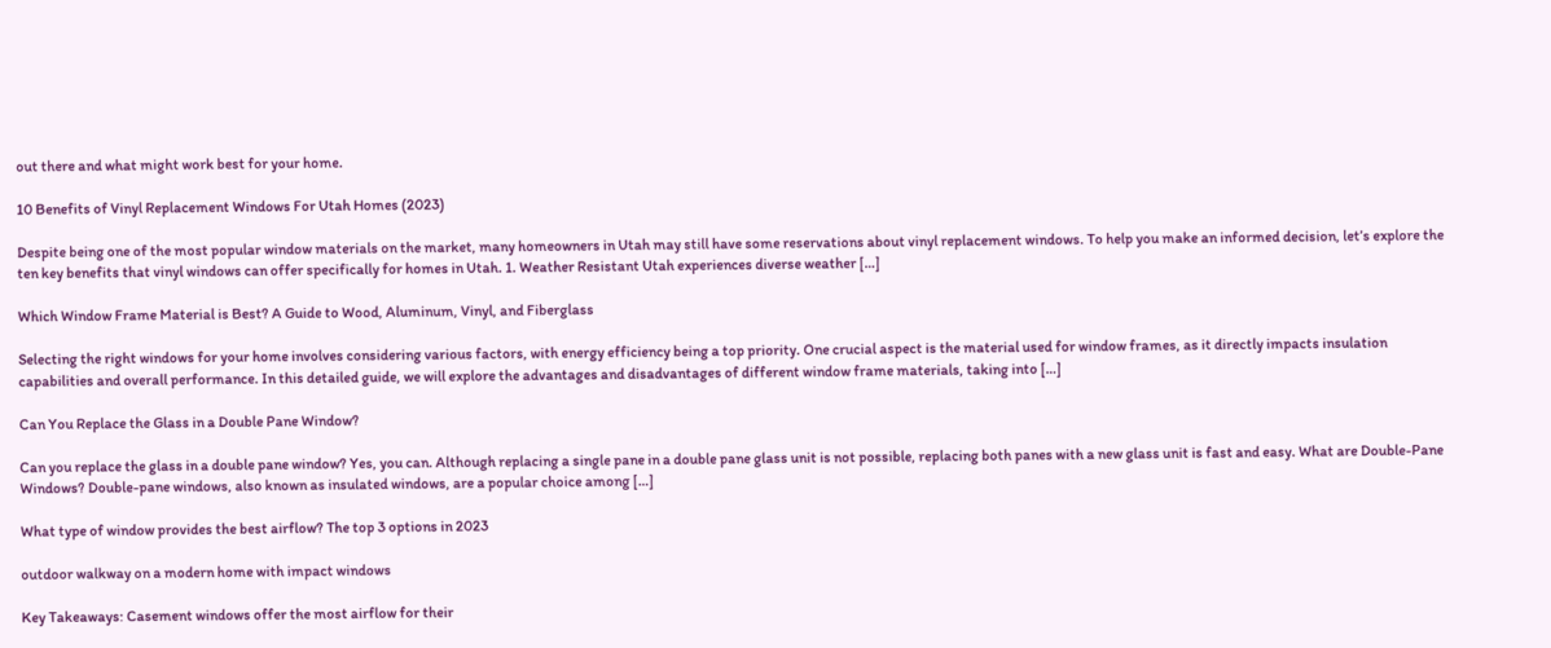out there and what might work best for your home.

10 Benefits of Vinyl Replacement Windows For Utah Homes (2023)

Despite being one of the most popular window materials on the market, many homeowners in Utah may still have some reservations about vinyl replacement windows. To help you make an informed decision, let’s explore the ten key benefits that vinyl windows can offer specifically for homes in Utah. 1. Weather Resistant Utah experiences diverse weather […]

Which Window Frame Material is Best? A Guide to Wood, Aluminum, Vinyl, and Fiberglass

Selecting the right windows for your home involves considering various factors, with energy efficiency being a top priority. One crucial aspect is the material used for window frames, as it directly impacts insulation capabilities and overall performance. In this detailed guide, we will explore the advantages and disadvantages of different window frame materials, taking into […]

Can You Replace the Glass in a Double Pane Window?

Can you replace the glass in a double pane window? Yes, you can. Although replacing a single pane in a double pane glass unit is not possible, replacing both panes with a new glass unit is fast and easy. What are Double-Pane Windows? Double-pane windows, also known as insulated windows, are a popular choice among […]

What type of window provides the best airflow? The top 3 options in 2023

outdoor walkway on a modern home with impact windows

Key Takeaways: Casement windows offer the most airflow for their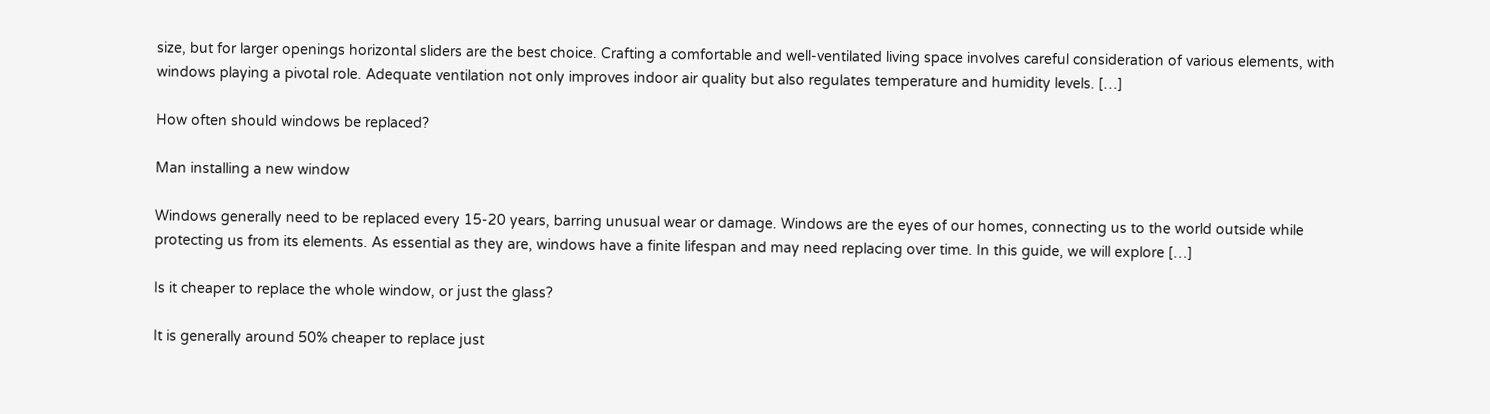size, but for larger openings horizontal sliders are the best choice. Crafting a comfortable and well-ventilated living space involves careful consideration of various elements, with windows playing a pivotal role. Adequate ventilation not only improves indoor air quality but also regulates temperature and humidity levels. […]

How often should windows be replaced?

Man installing a new window

Windows generally need to be replaced every 15-20 years, barring unusual wear or damage. Windows are the eyes of our homes, connecting us to the world outside while protecting us from its elements. As essential as they are, windows have a finite lifespan and may need replacing over time. In this guide, we will explore […]

Is it cheaper to replace the whole window, or just the glass?

It is generally around 50% cheaper to replace just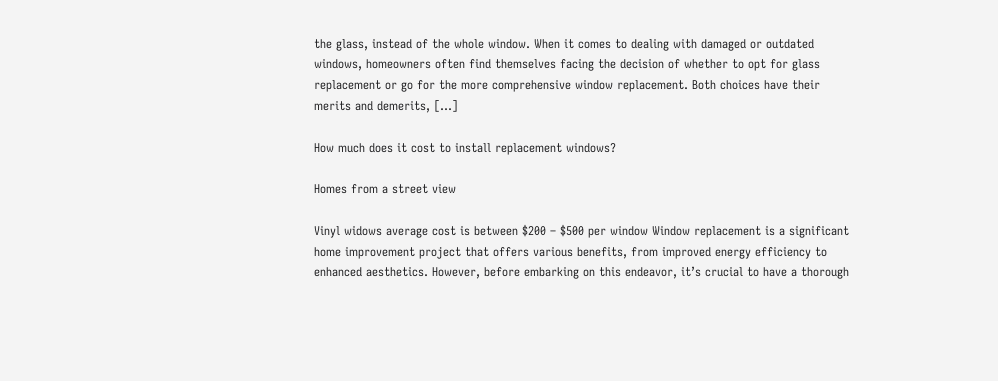the glass, instead of the whole window. When it comes to dealing with damaged or outdated windows, homeowners often find themselves facing the decision of whether to opt for glass replacement or go for the more comprehensive window replacement. Both choices have their merits and demerits, […]

How much does it cost to install replacement windows?

Homes from a street view

Vinyl widows average cost is between $200 – $500 per window Window replacement is a significant home improvement project that offers various benefits, from improved energy efficiency to enhanced aesthetics. However, before embarking on this endeavor, it’s crucial to have a thorough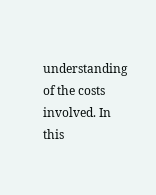understanding of the costs involved. In this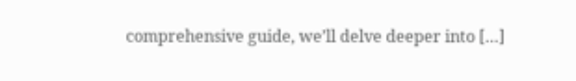comprehensive guide, we’ll delve deeper into […]